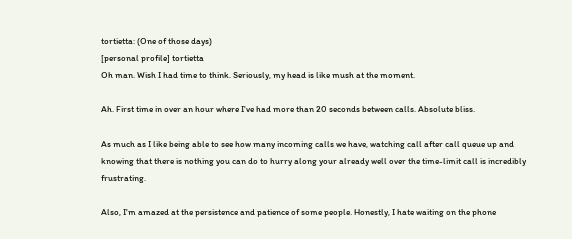tortietta: (One of those days)
[personal profile] tortietta
Oh man. Wish I had time to think. Seriously, my head is like mush at the moment.

Ah. First time in over an hour where I've had more than 20 seconds between calls. Absolute bliss.

As much as I like being able to see how many incoming calls we have, watching call after call queue up and knowing that there is nothing you can do to hurry along your already well over the time-limit call is incredibly frustrating.

Also, I'm amazed at the persistence and patience of some people. Honestly, I hate waiting on the phone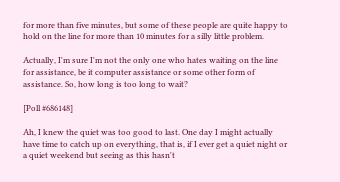for more than five minutes, but some of these people are quite happy to hold on the line for more than 10 minutes for a silly little problem.

Actually, I'm sure I'm not the only one who hates waiting on the line for assistance, be it computer assistance or some other form of assistance. So, how long is too long to wait?

[Poll #686148]

Ah, I knew the quiet was too good to last. One day I might actually have time to catch up on everything, that is, if I ever get a quiet night or a quiet weekend but seeing as this hasn't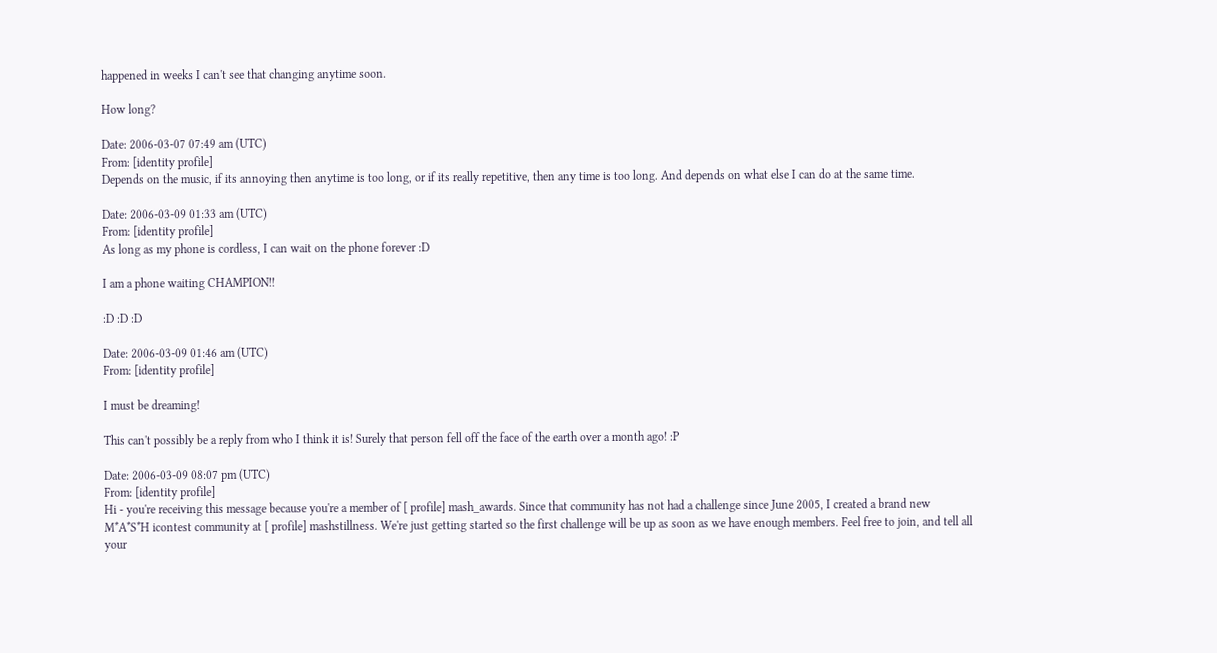happened in weeks I can't see that changing anytime soon.

How long?

Date: 2006-03-07 07:49 am (UTC)
From: [identity profile]
Depends on the music, if its annoying then anytime is too long, or if its really repetitive, then any time is too long. And depends on what else I can do at the same time.

Date: 2006-03-09 01:33 am (UTC)
From: [identity profile]
As long as my phone is cordless, I can wait on the phone forever :D

I am a phone waiting CHAMPION!!

:D :D :D

Date: 2006-03-09 01:46 am (UTC)
From: [identity profile]

I must be dreaming!

This can't possibly be a reply from who I think it is! Surely that person fell off the face of the earth over a month ago! :P

Date: 2006-03-09 08:07 pm (UTC)
From: [identity profile]
Hi - you're receiving this message because you're a member of [ profile] mash_awards. Since that community has not had a challenge since June 2005, I created a brand new M*A*S*H icontest community at [ profile] mashstillness. We're just getting started so the first challenge will be up as soon as we have enough members. Feel free to join, and tell all your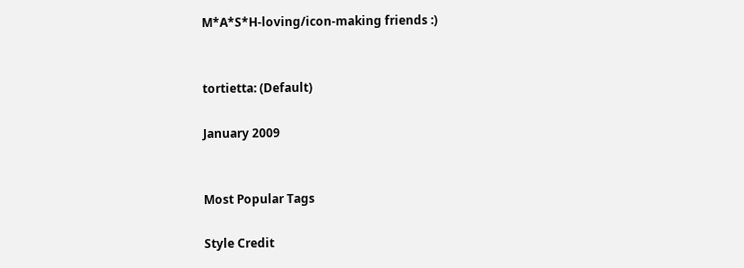M*A*S*H-loving/icon-making friends :)


tortietta: (Default)

January 2009


Most Popular Tags

Style Credit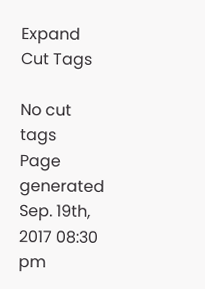Expand Cut Tags

No cut tags
Page generated Sep. 19th, 2017 08:30 pm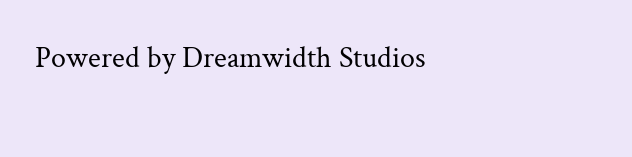Powered by Dreamwidth Studios